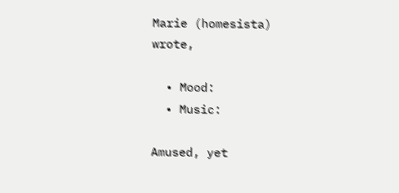Marie (homesista) wrote,

  • Mood:
  • Music:

Amused, yet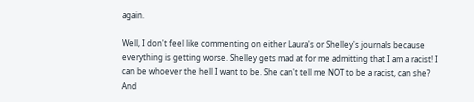again.

Well, I don't feel like commenting on either Laura's or Shelley's journals because everything is getting worse. Shelley gets mad at for me admitting that I am a racist! I can be whoever the hell I want to be. She can't tell me NOT to be a racist, can she? And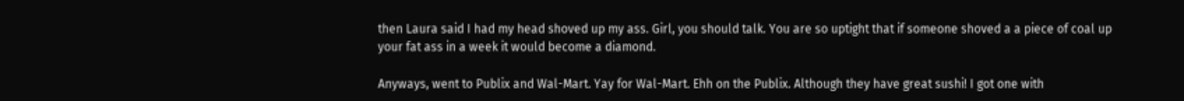then Laura said I had my head shoved up my ass. Girl, you should talk. You are so uptight that if someone shoved a a piece of coal up your fat ass in a week it would become a diamond.

Anyways, went to Publix and Wal-Mart. Yay for Wal-Mart. Ehh on the Publix. Although they have great sushi! I got one with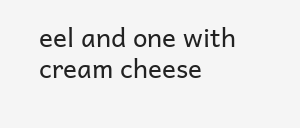eel and one with cream cheese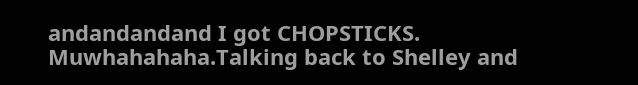andandandand I got CHOPSTICKS. Muwhahahaha.Talking back to Shelley and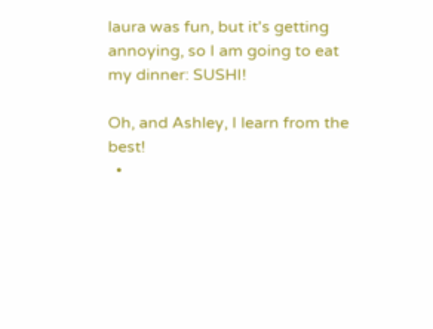laura was fun, but it's getting annoying, so I am going to eat my dinner: SUSHI!

Oh, and Ashley, I learn from the best!
  •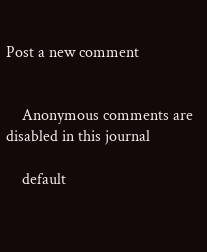Post a new comment


    Anonymous comments are disabled in this journal

    default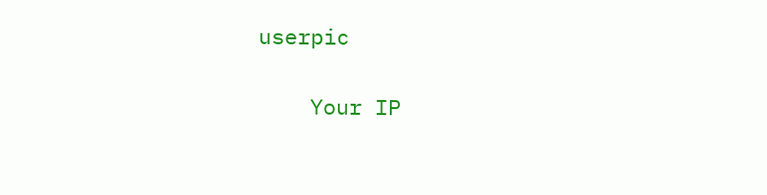userpic

    Your IP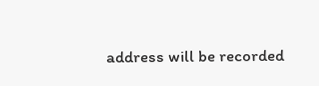address will be recorded